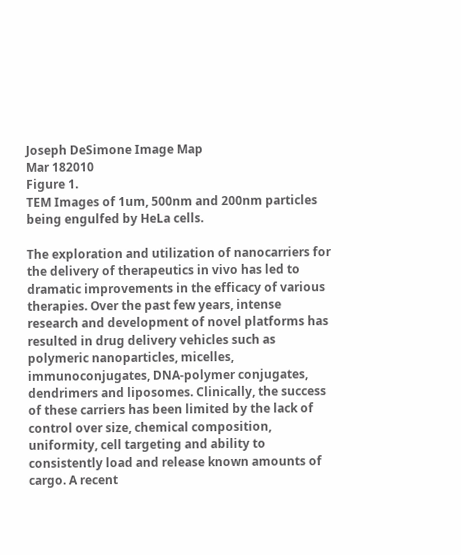Joseph DeSimone Image Map
Mar 182010
Figure 1.
TEM Images of 1um, 500nm and 200nm particles being engulfed by HeLa cells.

The exploration and utilization of nanocarriers for the delivery of therapeutics in vivo has led to dramatic improvements in the efficacy of various therapies. Over the past few years, intense research and development of novel platforms has resulted in drug delivery vehicles such as polymeric nanoparticles, micelles, immunoconjugates, DNA-polymer conjugates, dendrimers and liposomes. Clinically, the success of these carriers has been limited by the lack of control over size, chemical composition, uniformity, cell targeting and ability to consistently load and release known amounts of cargo. A recent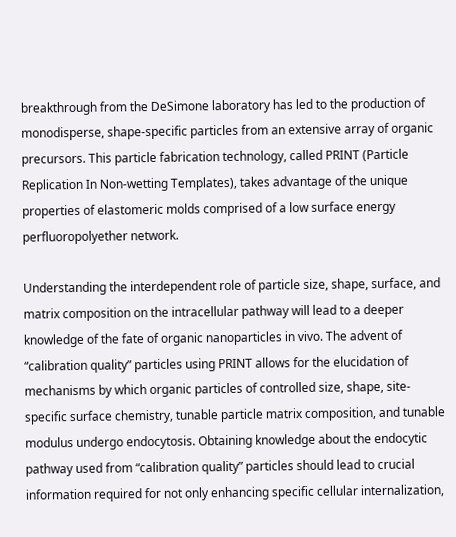breakthrough from the DeSimone laboratory has led to the production of monodisperse, shape-specific particles from an extensive array of organic precursors. This particle fabrication technology, called PRINT (Particle Replication In Non-wetting Templates), takes advantage of the unique properties of elastomeric molds comprised of a low surface energy perfluoropolyether network.

Understanding the interdependent role of particle size, shape, surface, and matrix composition on the intracellular pathway will lead to a deeper knowledge of the fate of organic nanoparticles in vivo. The advent of “calibration quality” particles using PRINT allows for the elucidation of mechanisms by which organic particles of controlled size, shape, site-specific surface chemistry, tunable particle matrix composition, and tunable modulus undergo endocytosis. Obtaining knowledge about the endocytic pathway used from “calibration quality” particles should lead to crucial information required for not only enhancing specific cellular internalization,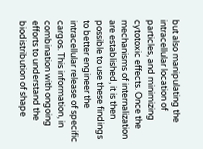but also manipulating the intracellular location of particles, and minimizing cytotoxic effects. Once the mechanisms of internalization are established, it is then possible to use these findings to better engineer the intracellular release of specific cargos. This information, in combination with ongoing efforts to understand the biodistribution of shape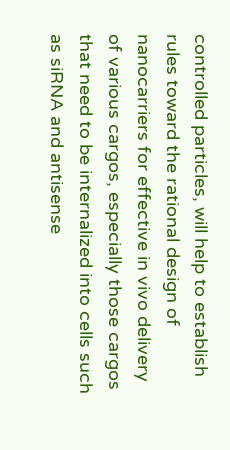controlled particles, will help to establish rules toward the rational design of nanocarriers for effective in vivo delivery of various cargos, especially those cargos that need to be internalized into cells such as siRNA and antisense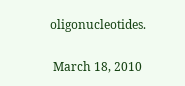oligonucleotides.

 March 18, 2010